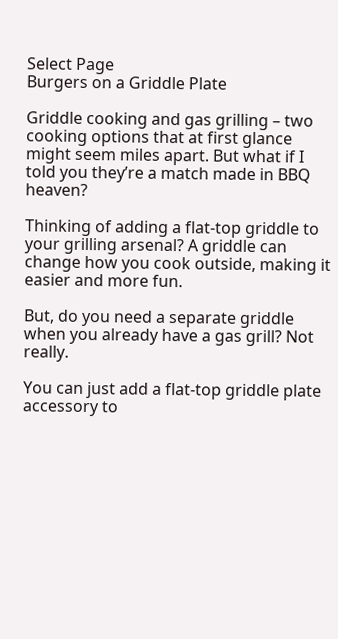Select Page
Burgers on a Griddle Plate

Griddle cooking and gas grilling – two cooking options that at first glance might seem miles apart. But what if I told you they’re a match made in BBQ heaven?

Thinking of adding a flat-top griddle to your grilling arsenal? A griddle can change how you cook outside, making it easier and more fun.

But, do you need a separate griddle when you already have a gas grill? Not really.

You can just add a flat-top griddle plate accessory to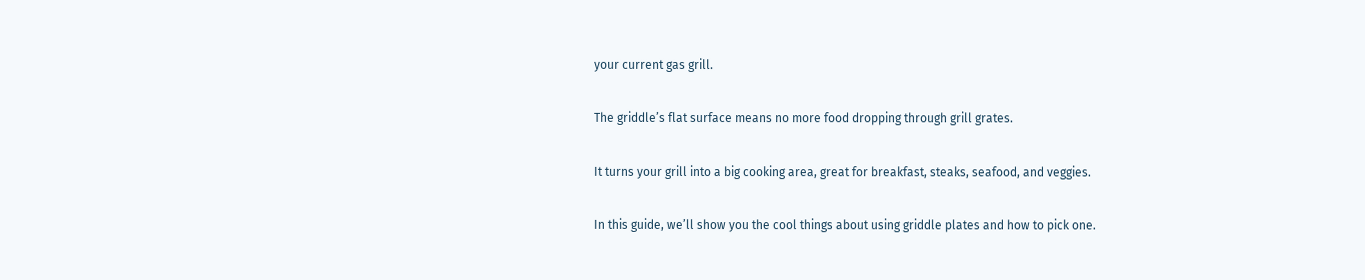your current gas grill.

The griddle’s flat surface means no more food dropping through grill grates.

It turns your grill into a big cooking area, great for breakfast, steaks, seafood, and veggies.

In this guide, we’ll show you the cool things about using griddle plates and how to pick one.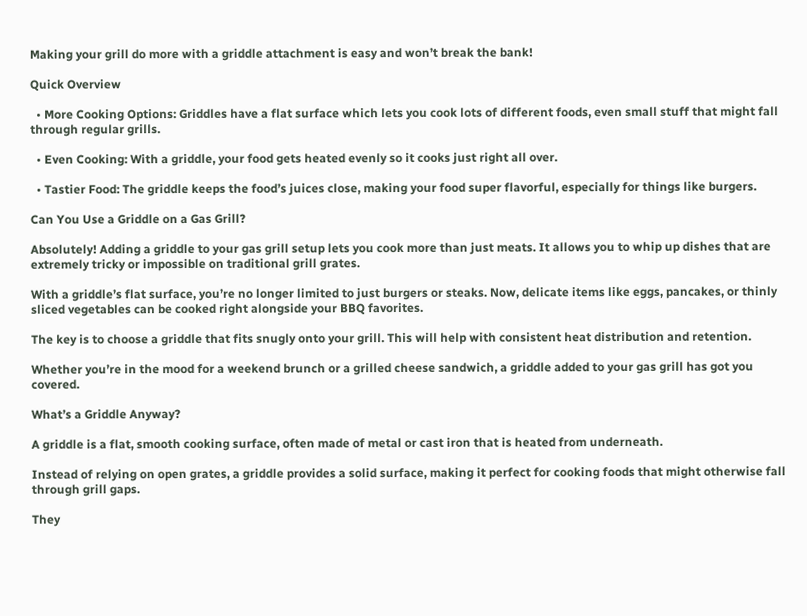Making your grill do more with a griddle attachment is easy and won’t break the bank!

Quick Overview

  • More Cooking Options: Griddles have a flat surface which lets you cook lots of different foods, even small stuff that might fall through regular grills.

  • Even Cooking: With a griddle, your food gets heated evenly so it cooks just right all over.

  • Tastier Food: The griddle keeps the food’s juices close, making your food super flavorful, especially for things like burgers.

Can You Use a Griddle on a Gas Grill?

Absolutely! Adding a griddle to your gas grill setup lets you cook more than just meats. It allows you to whip up dishes that are extremely tricky or impossible on traditional grill grates.

With a griddle’s flat surface, you’re no longer limited to just burgers or steaks. Now, delicate items like eggs, pancakes, or thinly sliced vegetables can be cooked right alongside your BBQ favorites.

The key is to choose a griddle that fits snugly onto your grill. This will help with consistent heat distribution and retention.

Whether you’re in the mood for a weekend brunch or a grilled cheese sandwich, a griddle added to your gas grill has got you covered.

What’s a Griddle Anyway?

A griddle is a flat, smooth cooking surface, often made of metal or cast iron that is heated from underneath.

Instead of relying on open grates, a griddle provides a solid surface, making it perfect for cooking foods that might otherwise fall through grill gaps.

They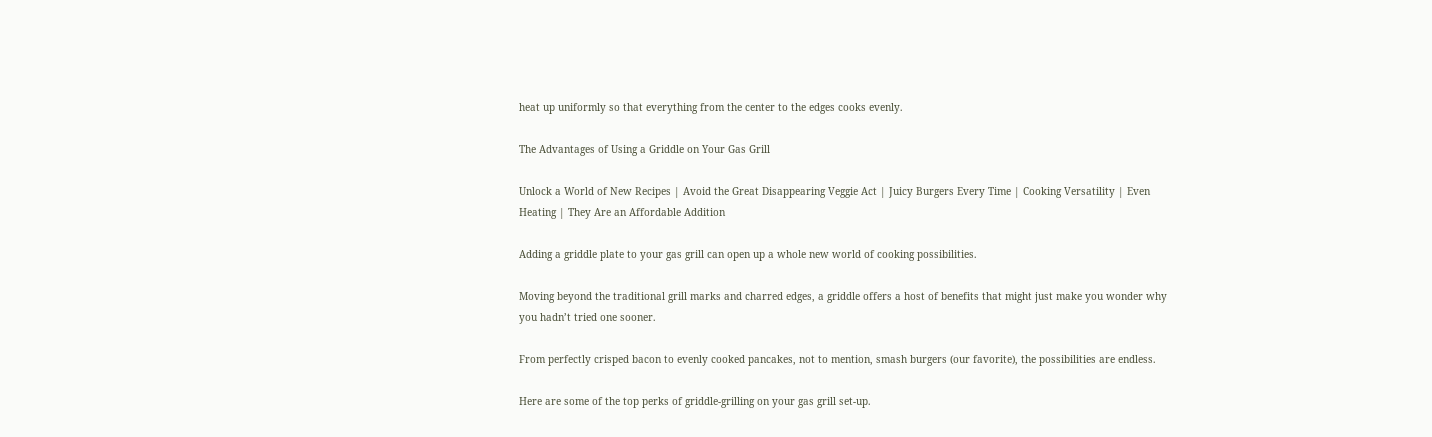heat up uniformly so that everything from the center to the edges cooks evenly.

The Advantages of Using a Griddle on Your Gas Grill

Unlock a World of New Recipes | Avoid the Great Disappearing Veggie Act | Juicy Burgers Every Time | Cooking Versatility | Even Heating | They Are an Affordable Addition

Adding a griddle plate to your gas grill can open up a whole new world of cooking possibilities.

Moving beyond the traditional grill marks and charred edges, a griddle offers a host of benefits that might just make you wonder why you hadn’t tried one sooner.

From perfectly crisped bacon to evenly cooked pancakes, not to mention, smash burgers (our favorite), the possibilities are endless.

Here are some of the top perks of griddle-grilling on your gas grill set-up.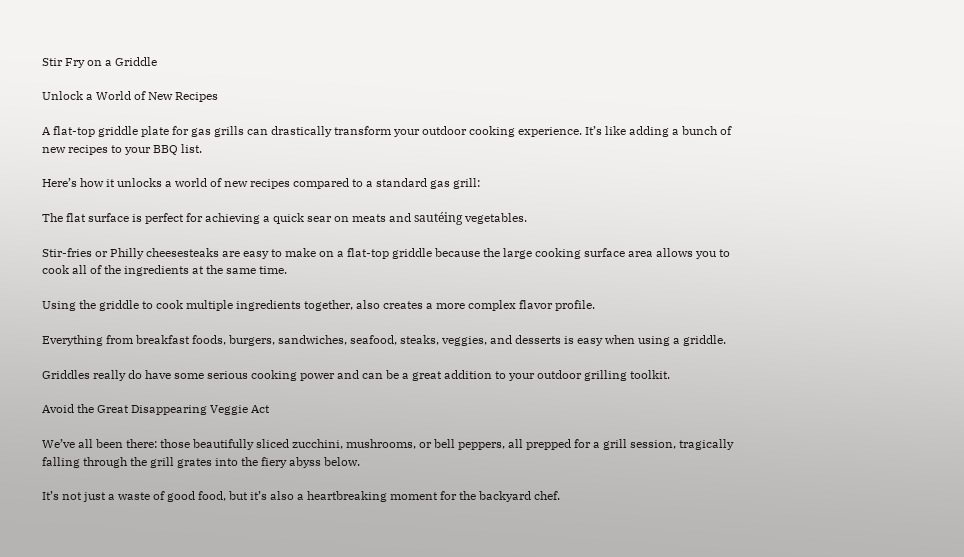Stir Fry on a Griddle

Unlock a World of New Recipes

A flat-top griddle plate for gas grills can drastically transform your outdoor cooking experience. It’s like adding a bunch of new recipes to your BBQ list.

Here’s how it unlocks a world of new recipes compared to a standard gas grill:

The flat surface is perfect for achieving a quick sear on meats and sautéing vegetables.

Stir-fries or Philly cheesesteaks are easy to make on a flat-top griddle because the large cooking surface area allows you to cook all of the ingredients at the same time.

Using the griddle to cook multiple ingredients together, also creates a more complex flavor profile.

Everything from breakfast foods, burgers, sandwiches, seafood, steaks, veggies, and desserts is easy when using a griddle.

Griddles really do have some serious cooking power and can be a great addition to your outdoor grilling toolkit.

Avoid the Great Disappearing Veggie Act

We’ve all been there: those beautifully sliced zucchini, mushrooms, or bell peppers, all prepped for a grill session, tragically falling through the grill grates into the fiery abyss below.

It’s not just a waste of good food, but it’s also a heartbreaking moment for the backyard chef.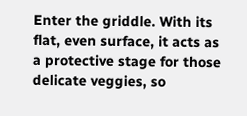Enter the griddle. With its flat, even surface, it acts as a protective stage for those delicate veggies, so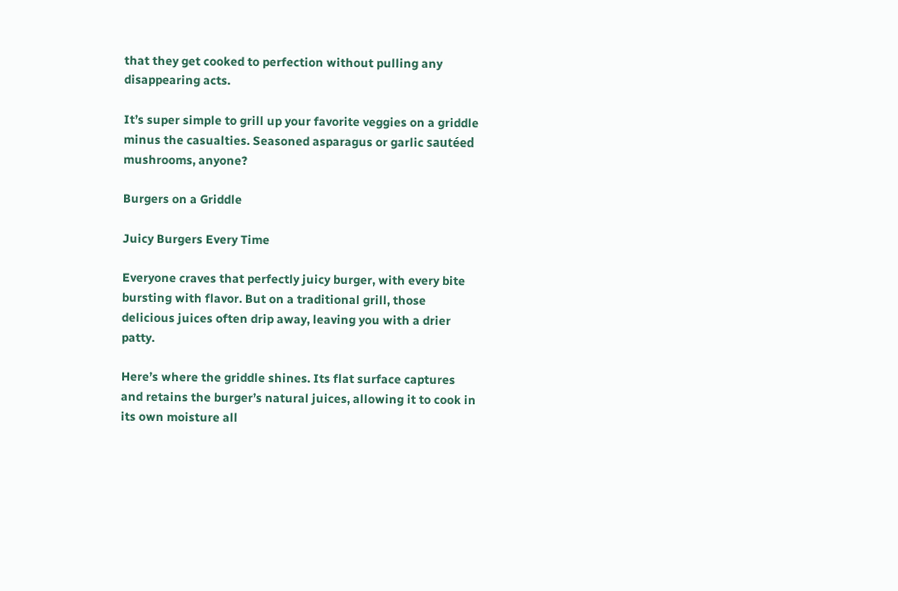that they get cooked to perfection without pulling any disappearing acts.

It’s super simple to grill up your favorite veggies on a griddle minus the casualties. Seasoned asparagus or garlic sautéed mushrooms, anyone?

Burgers on a Griddle

Juicy Burgers Every Time

Everyone craves that perfectly juicy burger, with every bite bursting with flavor. But on a traditional grill, those delicious juices often drip away, leaving you with a drier patty.

Here’s where the griddle shines. Its flat surface captures and retains the burger’s natural juices, allowing it to cook in its own moisture all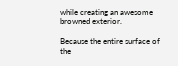while creating an awesome browned exterior.

Because the entire surface of the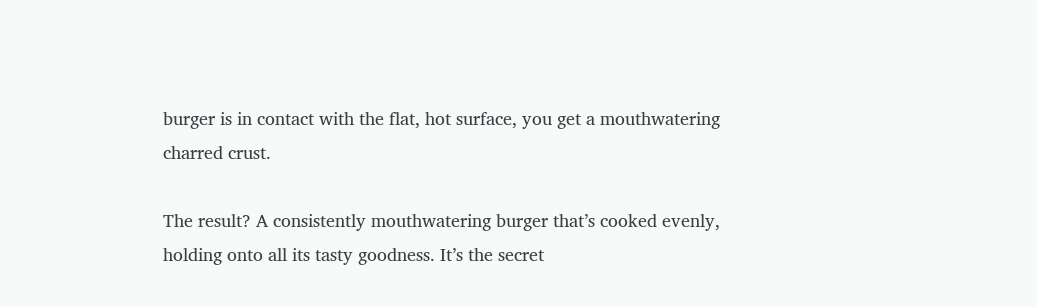burger is in contact with the flat, hot surface, you get a mouthwatering charred crust.

The result? A consistently mouthwatering burger that’s cooked evenly, holding onto all its tasty goodness. It’s the secret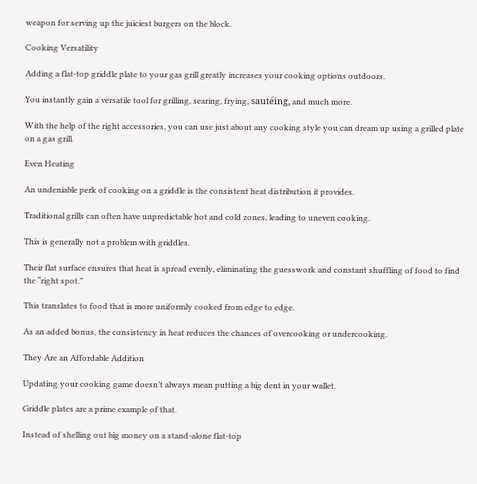weapon for serving up the juiciest burgers on the block.

Cooking Versatility

Adding a flat-top griddle plate to your gas grill greatly increases your cooking options outdoors.

You instantly gain a versatile tool for grilling, searing, frying, sautéing, and much more.

With the help of the right accessories, you can use just about any cooking style you can dream up using a grilled plate on a gas grill.

Even Heating

An undeniable perk of cooking on a griddle is the consistent heat distribution it provides.

Traditional grills can often have unpredictable hot and cold zones, leading to uneven cooking.

This is generally not a problem with griddles.

Their flat surface ensures that heat is spread evenly, eliminating the guesswork and constant shuffling of food to find the “right spot.”

This translates to food that is more uniformly cooked from edge to edge.

As an added bonus, the consistency in heat reduces the chances of overcooking or undercooking.

They Are an Affordable Addition

Updating your cooking game doesn’t always mean putting a big dent in your wallet.

Griddle plates are a prime example of that.

Instead of shelling out big money on a stand-alone flat-top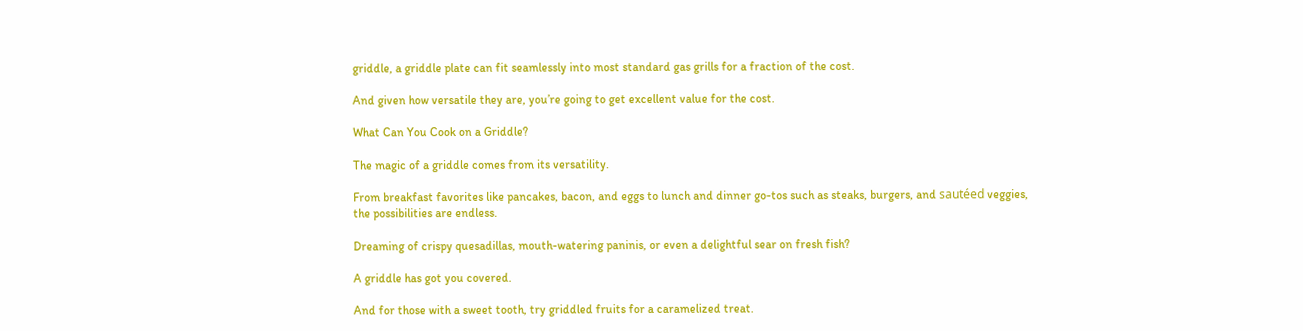griddle, a griddle plate can fit seamlessly into most standard gas grills for a fraction of the cost.

And given how versatile they are, you’re going to get excellent value for the cost.

What Can You Cook on a Griddle?

The magic of a griddle comes from its versatility.

From breakfast favorites like pancakes, bacon, and eggs to lunch and dinner go-tos such as steaks, burgers, and sautéed veggies, the possibilities are endless.

Dreaming of crispy quesadillas, mouth-watering paninis, or even a delightful sear on fresh fish?

A griddle has got you covered.

And for those with a sweet tooth, try griddled fruits for a caramelized treat.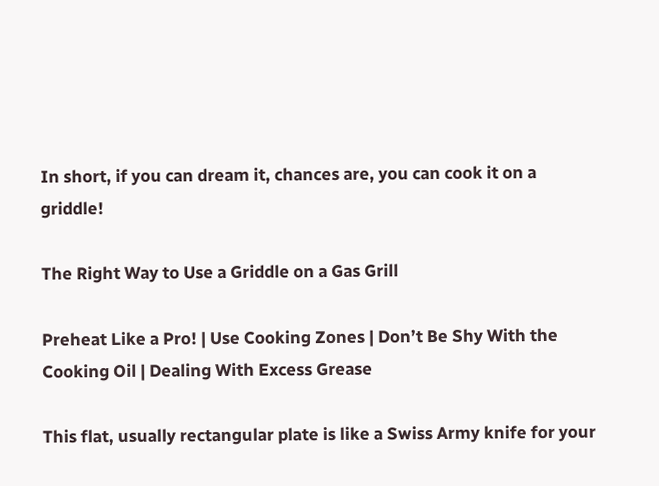In short, if you can dream it, chances are, you can cook it on a griddle!

The Right Way to Use a Griddle on a Gas Grill

Preheat Like a Pro! | Use Cooking Zones | Don’t Be Shy With the Cooking Oil | Dealing With Excess Grease

This flat, usually rectangular plate is like a Swiss Army knife for your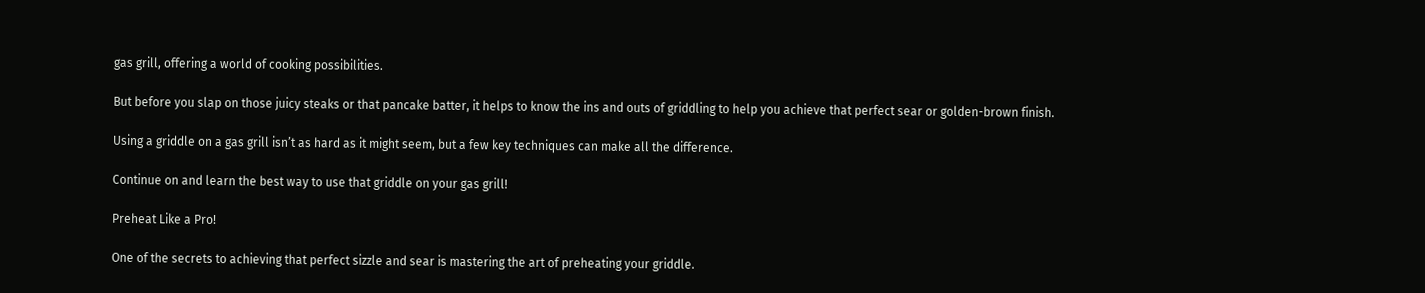gas grill, offering a world of cooking possibilities.

But before you slap on those juicy steaks or that pancake batter, it helps to know the ins and outs of griddling to help you achieve that perfect sear or golden-brown finish.

Using a griddle on a gas grill isn’t as hard as it might seem, but a few key techniques can make all the difference.

Continue on and learn the best way to use that griddle on your gas grill!

Preheat Like a Pro!

One of the secrets to achieving that perfect sizzle and sear is mastering the art of preheating your griddle.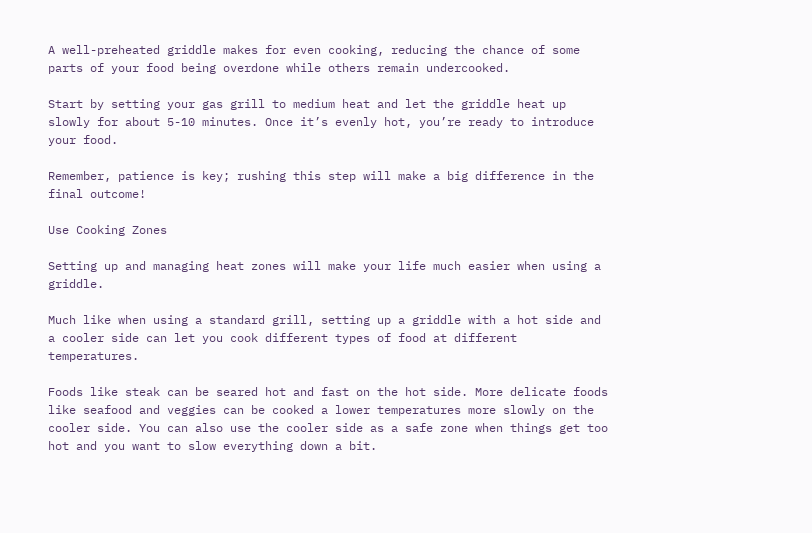A well-preheated griddle makes for even cooking, reducing the chance of some parts of your food being overdone while others remain undercooked.

Start by setting your gas grill to medium heat and let the griddle heat up slowly for about 5-10 minutes. Once it’s evenly hot, you’re ready to introduce your food.

Remember, patience is key; rushing this step will make a big difference in the final outcome!

Use Cooking Zones

Setting up and managing heat zones will make your life much easier when using a griddle.

Much like when using a standard grill, setting up a griddle with a hot side and a cooler side can let you cook different types of food at different temperatures.

Foods like steak can be seared hot and fast on the hot side. More delicate foods like seafood and veggies can be cooked a lower temperatures more slowly on the cooler side. You can also use the cooler side as a safe zone when things get too hot and you want to slow everything down a bit.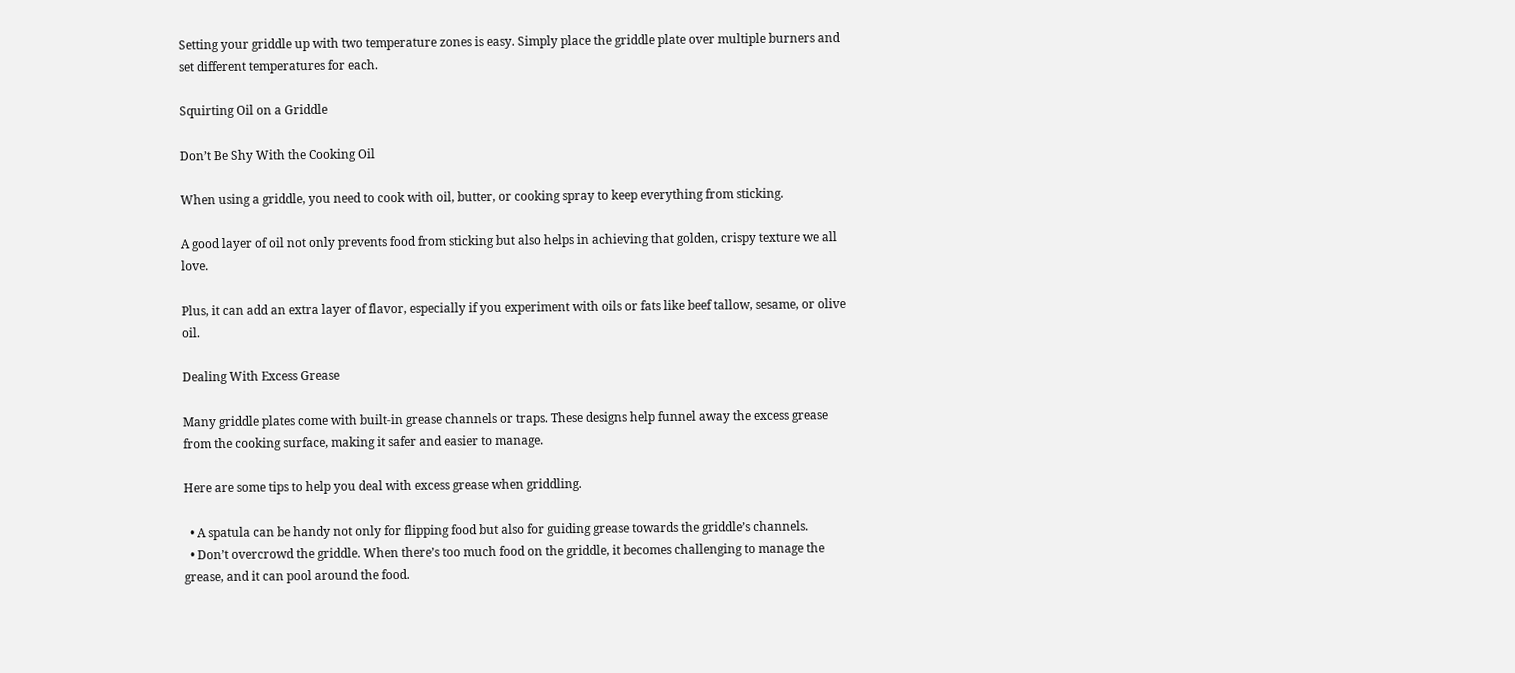Setting your griddle up with two temperature zones is easy. Simply place the griddle plate over multiple burners and set different temperatures for each.

Squirting Oil on a Griddle

Don’t Be Shy With the Cooking Oil

When using a griddle, you need to cook with oil, butter, or cooking spray to keep everything from sticking.

A good layer of oil not only prevents food from sticking but also helps in achieving that golden, crispy texture we all love.

Plus, it can add an extra layer of flavor, especially if you experiment with oils or fats like beef tallow, sesame, or olive oil.

Dealing With Excess Grease

Many griddle plates come with built-in grease channels or traps. These designs help funnel away the excess grease from the cooking surface, making it safer and easier to manage.

Here are some tips to help you deal with excess grease when griddling.

  • A spatula can be handy not only for flipping food but also for guiding grease towards the griddle’s channels.
  • Don’t overcrowd the griddle. When there’s too much food on the griddle, it becomes challenging to manage the grease, and it can pool around the food.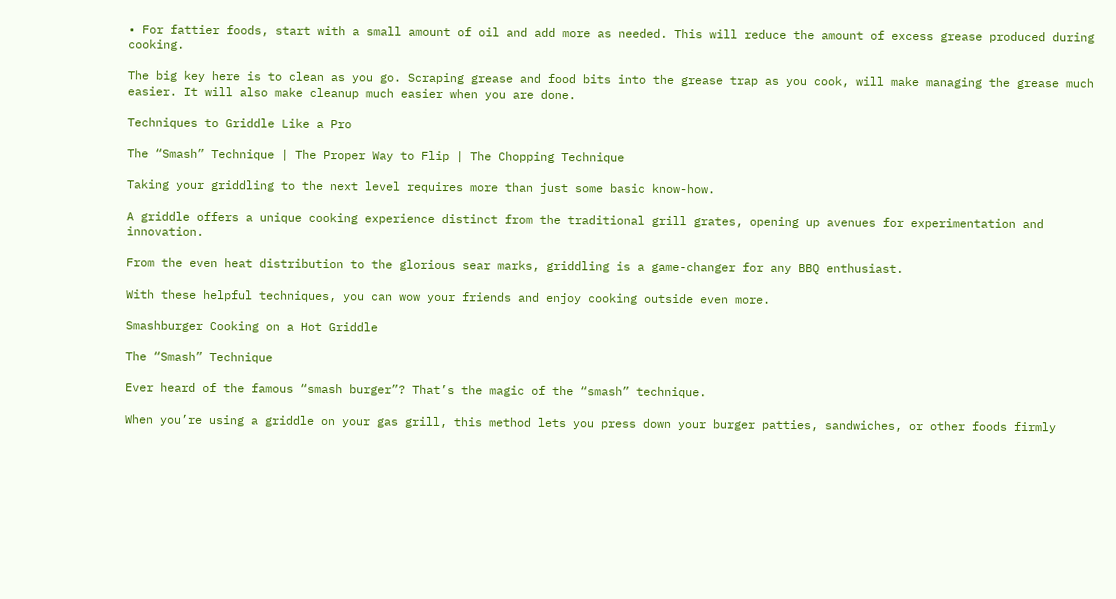• For fattier foods, start with a small amount of oil and add more as needed. This will reduce the amount of excess grease produced during cooking.

The big key here is to clean as you go. Scraping grease and food bits into the grease trap as you cook, will make managing the grease much easier. It will also make cleanup much easier when you are done.

Techniques to Griddle Like a Pro

The “Smash” Technique | The Proper Way to Flip | The Chopping Technique

Taking your griddling to the next level requires more than just some basic know-how.

A griddle offers a unique cooking experience distinct from the traditional grill grates, opening up avenues for experimentation and innovation.

From the even heat distribution to the glorious sear marks, griddling is a game-changer for any BBQ enthusiast.

With these helpful techniques, you can wow your friends and enjoy cooking outside even more.

Smashburger Cooking on a Hot Griddle

The “Smash” Technique

Ever heard of the famous “smash burger”? That’s the magic of the “smash” technique.

When you’re using a griddle on your gas grill, this method lets you press down your burger patties, sandwiches, or other foods firmly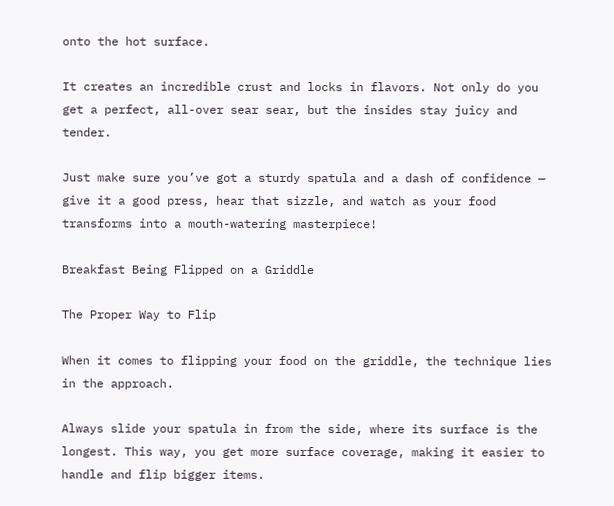onto the hot surface.

It creates an incredible crust and locks in flavors. Not only do you get a perfect, all-over sear sear, but the insides stay juicy and tender.

Just make sure you’ve got a sturdy spatula and a dash of confidence — give it a good press, hear that sizzle, and watch as your food transforms into a mouth-watering masterpiece!

Breakfast Being Flipped on a Griddle

The Proper Way to Flip

When it comes to flipping your food on the griddle, the technique lies in the approach.

Always slide your spatula in from the side, where its surface is the longest. This way, you get more surface coverage, making it easier to handle and flip bigger items.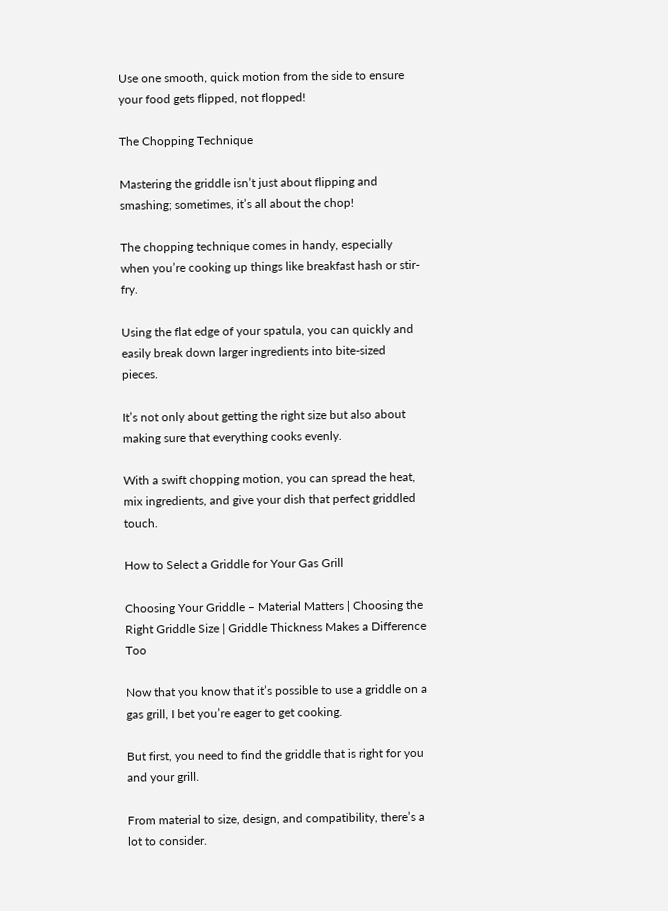Use one smooth, quick motion from the side to ensure your food gets flipped, not flopped!

The Chopping Technique

Mastering the griddle isn’t just about flipping and smashing; sometimes, it’s all about the chop!

The chopping technique comes in handy, especially when you’re cooking up things like breakfast hash or stir-fry.

Using the flat edge of your spatula, you can quickly and easily break down larger ingredients into bite-sized pieces.

It’s not only about getting the right size but also about making sure that everything cooks evenly.

With a swift chopping motion, you can spread the heat, mix ingredients, and give your dish that perfect griddled touch.

How to Select a Griddle for Your Gas Grill

Choosing Your Griddle – Material Matters | Choosing the Right Griddle Size | Griddle Thickness Makes a Difference Too

Now that you know that it’s possible to use a griddle on a gas grill, I bet you’re eager to get cooking.

But first, you need to find the griddle that is right for you and your grill.

From material to size, design, and compatibility, there’s a lot to consider.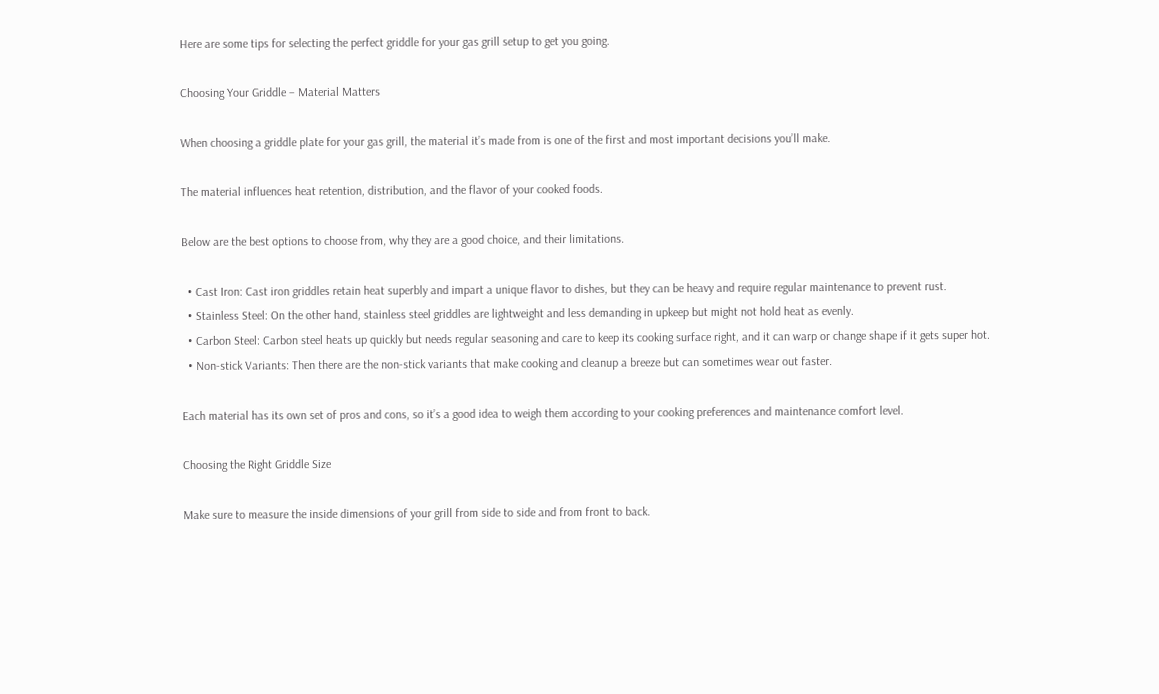Here are some tips for selecting the perfect griddle for your gas grill setup to get you going.

Choosing Your Griddle – Material Matters

When choosing a griddle plate for your gas grill, the material it’s made from is one of the first and most important decisions you’ll make.

The material influences heat retention, distribution, and the flavor of your cooked foods.

Below are the best options to choose from, why they are a good choice, and their limitations.

  • Cast Iron: Cast iron griddles retain heat superbly and impart a unique flavor to dishes, but they can be heavy and require regular maintenance to prevent rust.
  • Stainless Steel: On the other hand, stainless steel griddles are lightweight and less demanding in upkeep but might not hold heat as evenly.
  • Carbon Steel: Carbon steel heats up quickly but needs regular seasoning and care to keep its cooking surface right, and it can warp or change shape if it gets super hot.
  • Non-stick Variants: Then there are the non-stick variants that make cooking and cleanup a breeze but can sometimes wear out faster.

Each material has its own set of pros and cons, so it’s a good idea to weigh them according to your cooking preferences and maintenance comfort level.

Choosing the Right Griddle Size

Make sure to measure the inside dimensions of your grill from side to side and from front to back.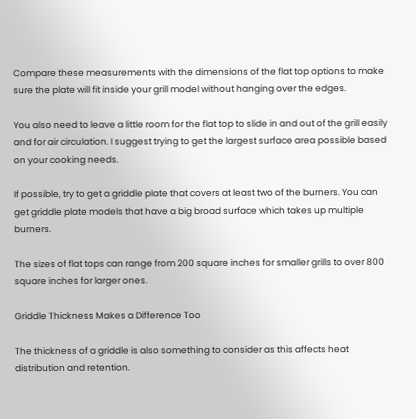Compare these measurements with the dimensions of the flat top options to make sure the plate will fit inside your grill model without hanging over the edges.

You also need to leave a little room for the flat top to slide in and out of the grill easily and for air circulation. I suggest trying to get the largest surface area possible based on your cooking needs.

If possible, try to get a griddle plate that covers at least two of the burners. You can get griddle plate models that have a big broad surface which takes up multiple burners.

The sizes of flat tops can range from 200 square inches for smaller grills to over 800 square inches for larger ones.

Griddle Thickness Makes a Difference Too

The thickness of a griddle is also something to consider as this affects heat distribution and retention.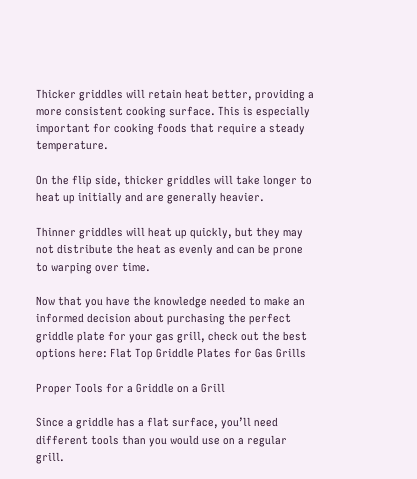Thicker griddles will retain heat better, providing a more consistent cooking surface. This is especially important for cooking foods that require a steady temperature.

On the flip side, thicker griddles will take longer to heat up initially and are generally heavier.

Thinner griddles will heat up quickly, but they may not distribute the heat as evenly and can be prone to warping over time.

Now that you have the knowledge needed to make an informed decision about purchasing the perfect griddle plate for your gas grill, check out the best options here: Flat Top Griddle Plates for Gas Grills

Proper Tools for a Griddle on a Grill

Since a griddle has a flat surface, you’ll need different tools than you would use on a regular grill.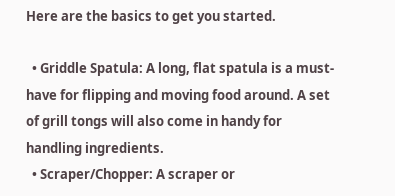Here are the basics to get you started.

  • Griddle Spatula: A long, flat spatula is a must-have for flipping and moving food around. A set of grill tongs will also come in handy for handling ingredients.
  • Scraper/Chopper: A scraper or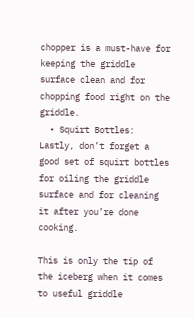chopper is a must-have for keeping the griddle surface clean and for chopping food right on the griddle.
  • Squirt Bottles: Lastly, don’t forget a good set of squirt bottles for oiling the griddle surface and for cleaning it after you’re done cooking.

This is only the tip of the iceberg when it comes to useful griddle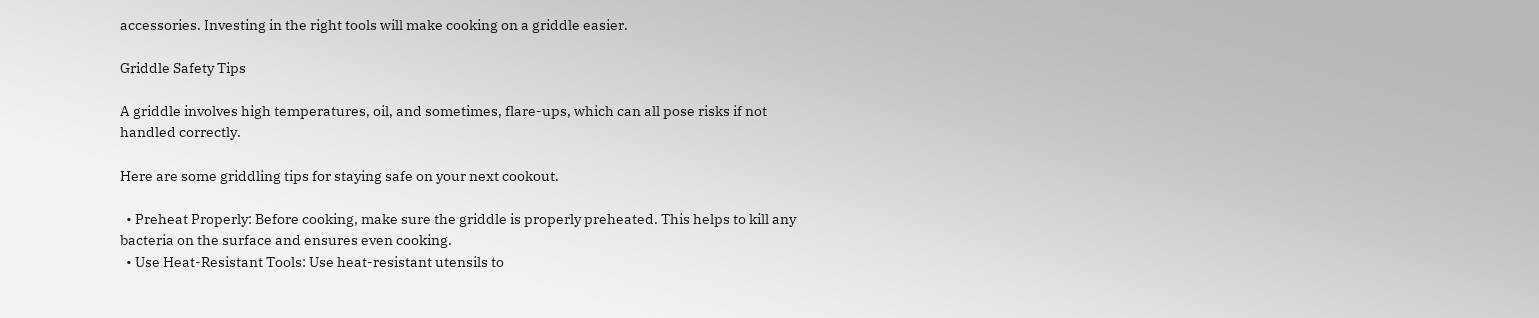accessories. Investing in the right tools will make cooking on a griddle easier.

Griddle Safety Tips

A griddle involves high temperatures, oil, and sometimes, flare-ups, which can all pose risks if not handled correctly.

Here are some griddling tips for staying safe on your next cookout.

  • Preheat Properly: Before cooking, make sure the griddle is properly preheated. This helps to kill any bacteria on the surface and ensures even cooking.
  • Use Heat-Resistant Tools: Use heat-resistant utensils to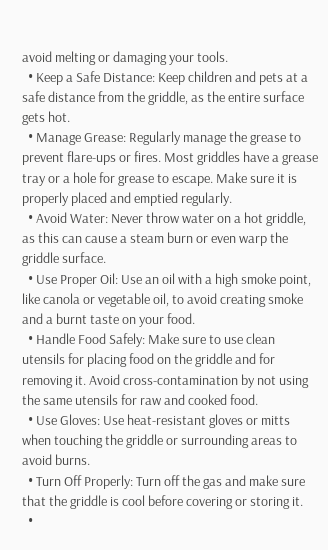avoid melting or damaging your tools.
  • Keep a Safe Distance: Keep children and pets at a safe distance from the griddle, as the entire surface gets hot.
  • Manage Grease: Regularly manage the grease to prevent flare-ups or fires. Most griddles have a grease tray or a hole for grease to escape. Make sure it is properly placed and emptied regularly.
  • Avoid Water: Never throw water on a hot griddle, as this can cause a steam burn or even warp the griddle surface.
  • Use Proper Oil: Use an oil with a high smoke point, like canola or vegetable oil, to avoid creating smoke and a burnt taste on your food.
  • Handle Food Safely: Make sure to use clean utensils for placing food on the griddle and for removing it. Avoid cross-contamination by not using the same utensils for raw and cooked food.
  • Use Gloves: Use heat-resistant gloves or mitts when touching the griddle or surrounding areas to avoid burns.
  • Turn Off Properly: Turn off the gas and make sure that the griddle is cool before covering or storing it.
  •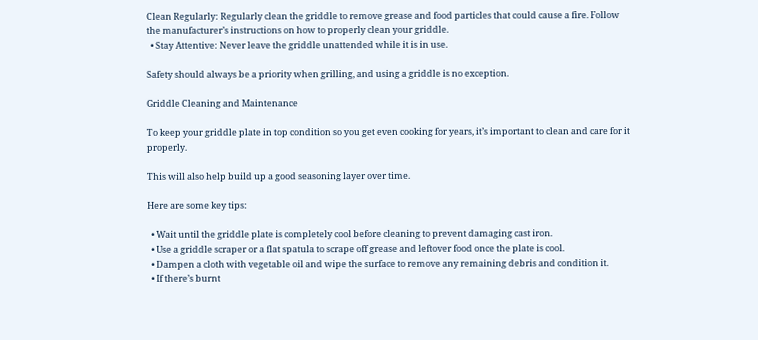Clean Regularly: Regularly clean the griddle to remove grease and food particles that could cause a fire. Follow the manufacturer’s instructions on how to properly clean your griddle.
  • Stay Attentive: Never leave the griddle unattended while it is in use.

Safety should always be a priority when grilling, and using a griddle is no exception.

Griddle Cleaning and Maintenance

To keep your griddle plate in top condition so you get even cooking for years, it’s important to clean and care for it properly.

This will also help build up a good seasoning layer over time.

Here are some key tips:

  • Wait until the griddle plate is completely cool before cleaning to prevent damaging cast iron.
  • Use a griddle scraper or a flat spatula to scrape off grease and leftover food once the plate is cool.
  • Dampen a cloth with vegetable oil and wipe the surface to remove any remaining debris and condition it.
  • If there’s burnt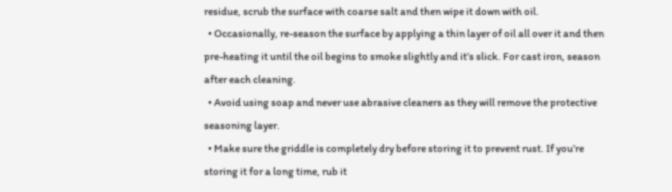residue, scrub the surface with coarse salt and then wipe it down with oil.
  • Occasionally, re-season the surface by applying a thin layer of oil all over it and then pre-heating it until the oil begins to smoke slightly and it’s slick. For cast iron, season after each cleaning.
  • Avoid using soap and never use abrasive cleaners as they will remove the protective seasoning layer.
  • Make sure the griddle is completely dry before storing it to prevent rust. If you’re storing it for a long time, rub it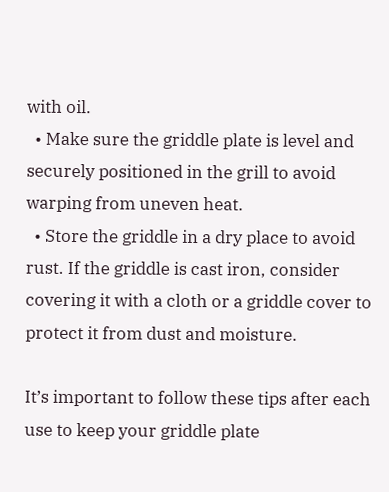with oil.
  • Make sure the griddle plate is level and securely positioned in the grill to avoid warping from uneven heat.
  • Store the griddle in a dry place to avoid rust. If the griddle is cast iron, consider covering it with a cloth or a griddle cover to protect it from dust and moisture.

It’s important to follow these tips after each use to keep your griddle plate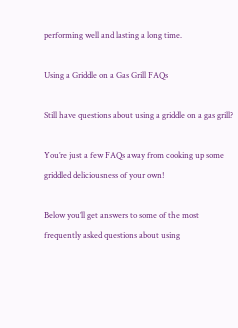performing well and lasting a long time.

Using a Griddle on a Gas Grill FAQs

Still have questions about using a griddle on a gas grill?

You’re just a few FAQs away from cooking up some griddled deliciousness of your own!

Below you’ll get answers to some of the most frequently asked questions about using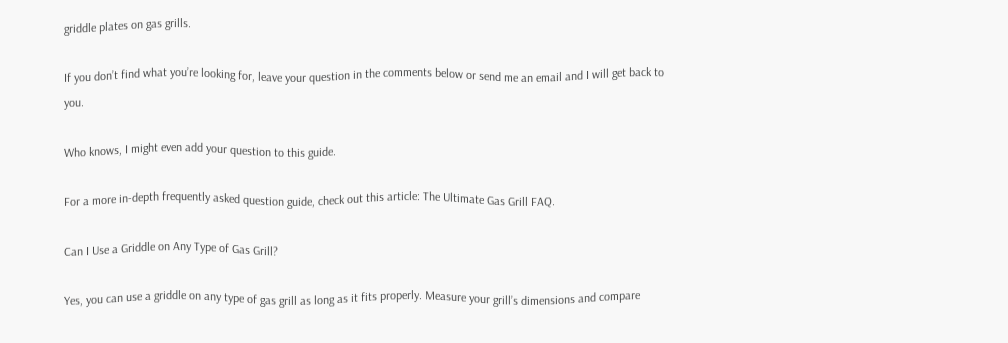griddle plates on gas grills.

If you don’t find what you’re looking for, leave your question in the comments below or send me an email and I will get back to you.

Who knows, I might even add your question to this guide.

For a more in-depth frequently asked question guide, check out this article: The Ultimate Gas Grill FAQ.

Can I Use a Griddle on Any Type of Gas Grill?

Yes, you can use a griddle on any type of gas grill as long as it fits properly. Measure your grill’s dimensions and compare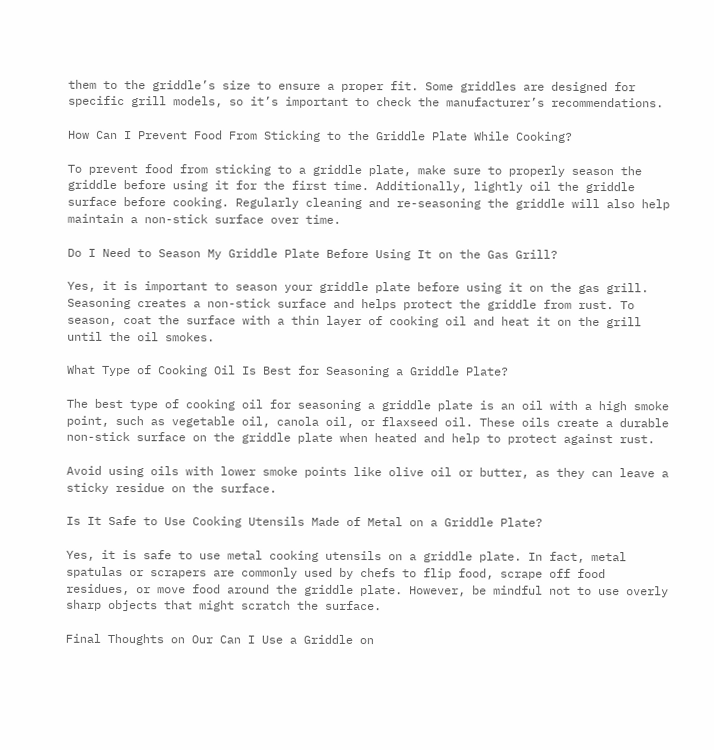them to the griddle’s size to ensure a proper fit. Some griddles are designed for specific grill models, so it’s important to check the manufacturer’s recommendations.

How Can I Prevent Food From Sticking to the Griddle Plate While Cooking?

To prevent food from sticking to a griddle plate, make sure to properly season the griddle before using it for the first time. Additionally, lightly oil the griddle surface before cooking. Regularly cleaning and re-seasoning the griddle will also help maintain a non-stick surface over time.

Do I Need to Season My Griddle Plate Before Using It on the Gas Grill?

Yes, it is important to season your griddle plate before using it on the gas grill. Seasoning creates a non-stick surface and helps protect the griddle from rust. To season, coat the surface with a thin layer of cooking oil and heat it on the grill until the oil smokes.

What Type of Cooking Oil Is Best for Seasoning a Griddle Plate?

The best type of cooking oil for seasoning a griddle plate is an oil with a high smoke point, such as vegetable oil, canola oil, or flaxseed oil. These oils create a durable non-stick surface on the griddle plate when heated and help to protect against rust.

Avoid using oils with lower smoke points like olive oil or butter, as they can leave a sticky residue on the surface.

Is It Safe to Use Cooking Utensils Made of Metal on a Griddle Plate?

Yes, it is safe to use metal cooking utensils on a griddle plate. In fact, metal spatulas or scrapers are commonly used by chefs to flip food, scrape off food residues, or move food around the griddle plate. However, be mindful not to use overly sharp objects that might scratch the surface.

Final Thoughts on Our Can I Use a Griddle on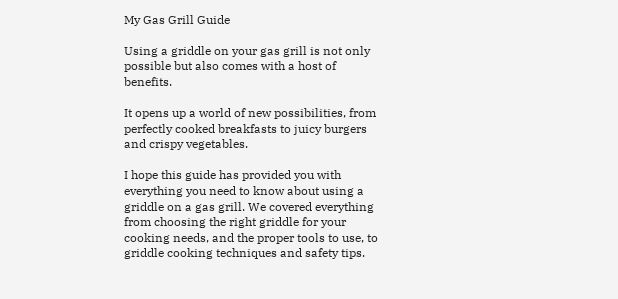My Gas Grill Guide

Using a griddle on your gas grill is not only possible but also comes with a host of benefits.

It opens up a world of new possibilities, from perfectly cooked breakfasts to juicy burgers and crispy vegetables.

I hope this guide has provided you with everything you need to know about using a griddle on a gas grill. We covered everything from choosing the right griddle for your cooking needs, and the proper tools to use, to griddle cooking techniques and safety tips.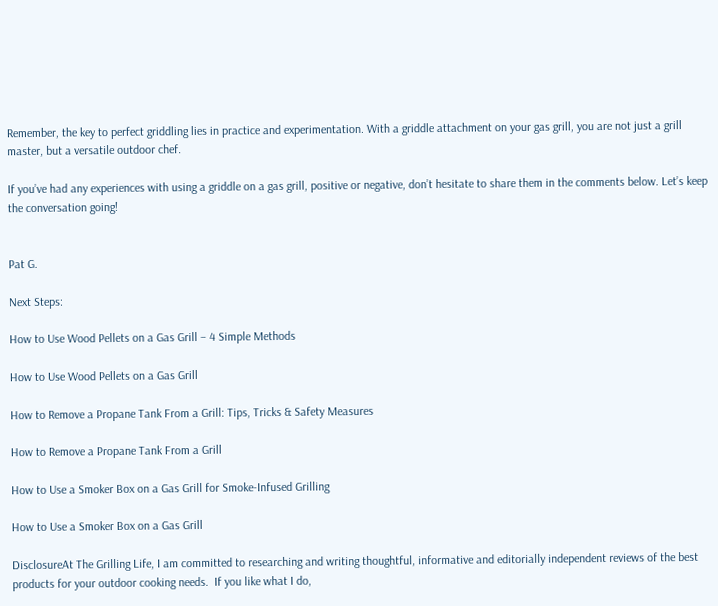Remember, the key to perfect griddling lies in practice and experimentation. With a griddle attachment on your gas grill, you are not just a grill master, but a versatile outdoor chef.

If you’ve had any experiences with using a griddle on a gas grill, positive or negative, don’t hesitate to share them in the comments below. Let’s keep the conversation going!


Pat G.

Next Steps:

How to Use Wood Pellets on a Gas Grill – 4 Simple Methods

How to Use Wood Pellets on a Gas Grill

How to Remove a Propane Tank From a Grill: Tips, Tricks & Safety Measures

How to Remove a Propane Tank From a Grill

How to Use a Smoker Box on a Gas Grill for Smoke-Infused Grilling

How to Use a Smoker Box on a Gas Grill

DisclosureAt The Grilling Life, I am committed to researching and writing thoughtful, informative and editorially independent reviews of the best products for your outdoor cooking needs.  If you like what I do,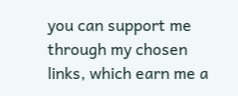you can support me through my chosen links, which earn me a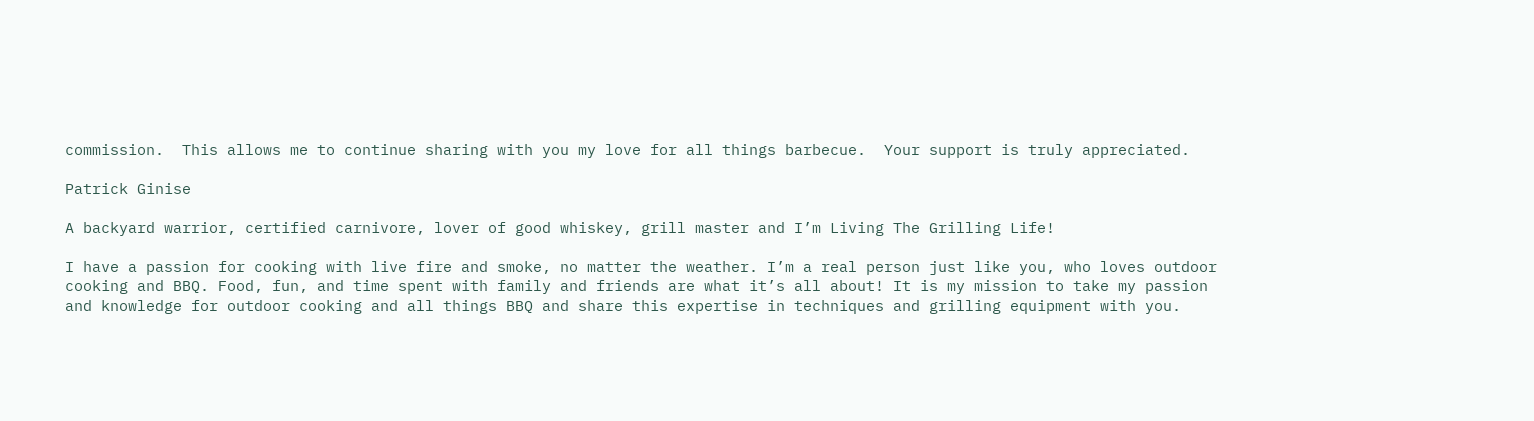commission.  This allows me to continue sharing with you my love for all things barbecue.  Your support is truly appreciated.

Patrick Ginise

A backyard warrior, certified carnivore, lover of good whiskey, grill master and I’m Living The Grilling Life!

I have a passion for cooking with live fire and smoke, no matter the weather. I’m a real person just like you, who loves outdoor cooking and BBQ. Food, fun, and time spent with family and friends are what it’s all about! It is my mission to take my passion and knowledge for outdoor cooking and all things BBQ and share this expertise in techniques and grilling equipment with you.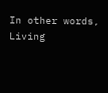In other words, Living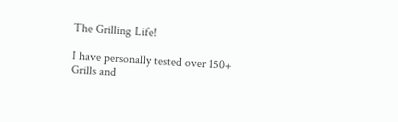The Grilling Life!

I have personally tested over 150+ Grills and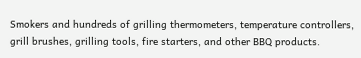Smokers and hundreds of grilling thermometers, temperature controllers, grill brushes, grilling tools, fire starters, and other BBQ products.